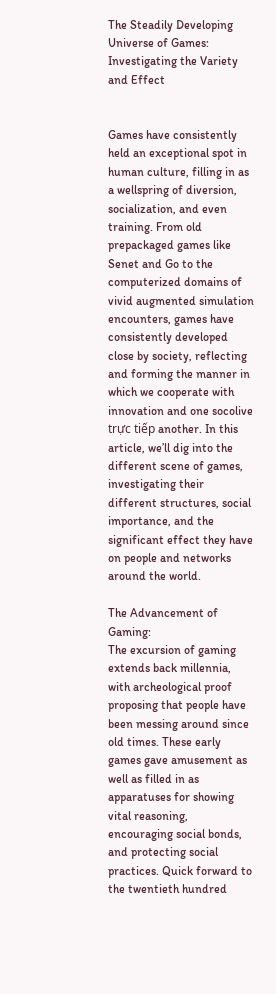The Steadily Developing Universe of Games: Investigating the Variety and Effect


Games have consistently held an exceptional spot in human culture, filling in as a wellspring of diversion, socialization, and even training. From old prepackaged games like Senet and Go to the computerized domains of vivid augmented simulation encounters, games have consistently developed close by society, reflecting and forming the manner in which we cooperate with innovation and one socolive trực tiếp another. In this article, we’ll dig into the different scene of games, investigating their different structures, social importance, and the significant effect they have on people and networks around the world.

The Advancement of Gaming:
The excursion of gaming extends back millennia, with archeological proof proposing that people have been messing around since old times. These early games gave amusement as well as filled in as apparatuses for showing vital reasoning, encouraging social bonds, and protecting social practices. Quick forward to the twentieth hundred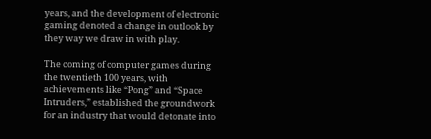years, and the development of electronic gaming denoted a change in outlook by they way we draw in with play.

The coming of computer games during the twentieth 100 years, with achievements like “Pong” and “Space Intruders,” established the groundwork for an industry that would detonate into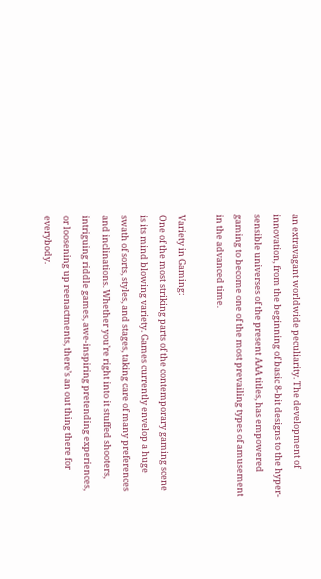an extravagant worldwide peculiarity. The development of innovation, from the beginning of basic 8-bit designs to the hyper-sensible universes of the present AAA titles, has empowered gaming to become one of the most prevailing types of amusement in the advanced time.

Variety in Gaming:
One of the most striking parts of the contemporary gaming scene is its mind blowing variety. Games currently envelop a huge swath of sorts, styles, and stages, taking care of many preferences and inclinations. Whether you’re right into it stuffed shooters, intriguing riddle games, awe-inspiring pretending experiences, or loosening up reenactments, there’s an out thing there for everybody.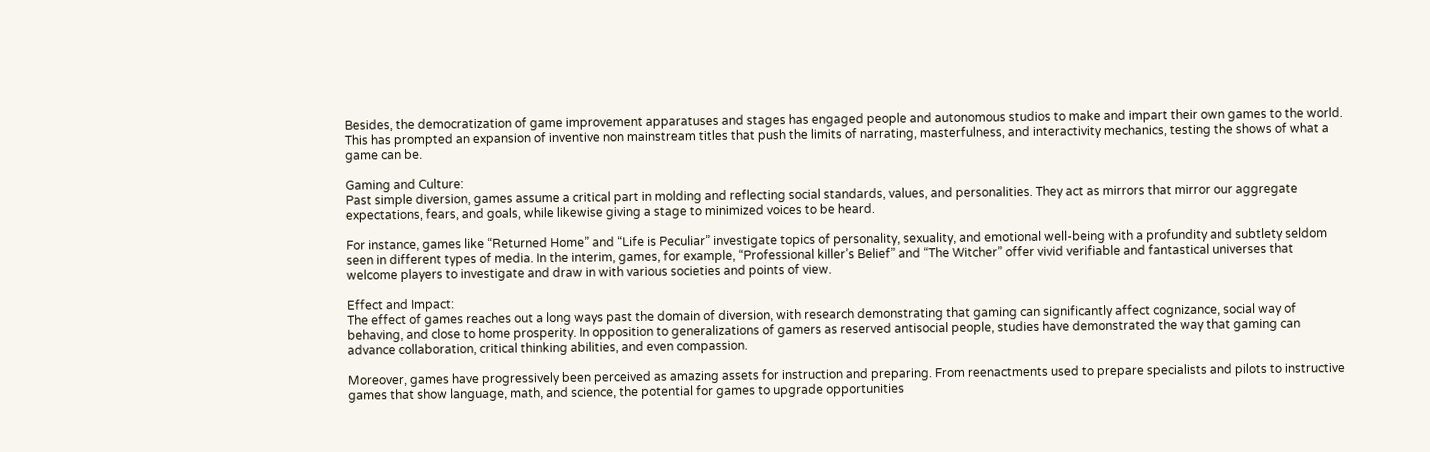Besides, the democratization of game improvement apparatuses and stages has engaged people and autonomous studios to make and impart their own games to the world. This has prompted an expansion of inventive non mainstream titles that push the limits of narrating, masterfulness, and interactivity mechanics, testing the shows of what a game can be.

Gaming and Culture:
Past simple diversion, games assume a critical part in molding and reflecting social standards, values, and personalities. They act as mirrors that mirror our aggregate expectations, fears, and goals, while likewise giving a stage to minimized voices to be heard.

For instance, games like “Returned Home” and “Life is Peculiar” investigate topics of personality, sexuality, and emotional well-being with a profundity and subtlety seldom seen in different types of media. In the interim, games, for example, “Professional killer’s Belief” and “The Witcher” offer vivid verifiable and fantastical universes that welcome players to investigate and draw in with various societies and points of view.

Effect and Impact:
The effect of games reaches out a long ways past the domain of diversion, with research demonstrating that gaming can significantly affect cognizance, social way of behaving, and close to home prosperity. In opposition to generalizations of gamers as reserved antisocial people, studies have demonstrated the way that gaming can advance collaboration, critical thinking abilities, and even compassion.

Moreover, games have progressively been perceived as amazing assets for instruction and preparing. From reenactments used to prepare specialists and pilots to instructive games that show language, math, and science, the potential for games to upgrade opportunities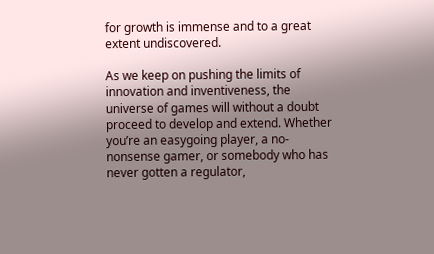for growth is immense and to a great extent undiscovered.

As we keep on pushing the limits of innovation and inventiveness, the universe of games will without a doubt proceed to develop and extend. Whether you’re an easygoing player, a no-nonsense gamer, or somebody who has never gotten a regulator,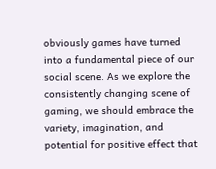obviously games have turned into a fundamental piece of our social scene. As we explore the consistently changing scene of gaming, we should embrace the variety, imagination, and potential for positive effect that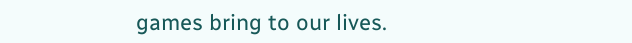games bring to our lives.